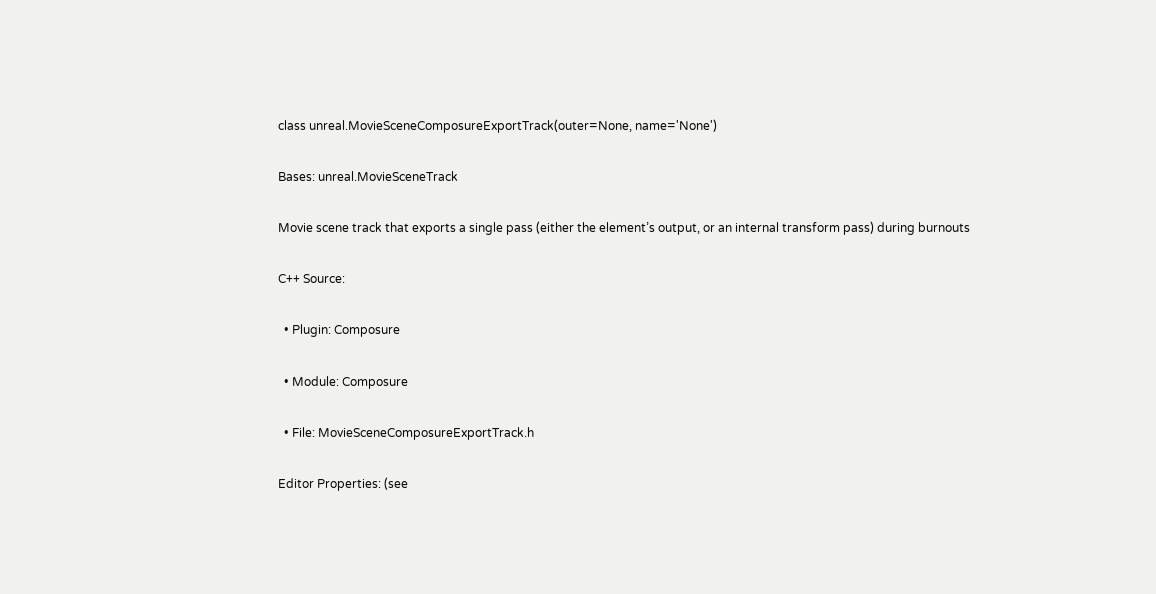class unreal.MovieSceneComposureExportTrack(outer=None, name='None')

Bases: unreal.MovieSceneTrack

Movie scene track that exports a single pass (either the element’s output, or an internal transform pass) during burnouts

C++ Source:

  • Plugin: Composure

  • Module: Composure

  • File: MovieSceneComposureExportTrack.h

Editor Properties: (see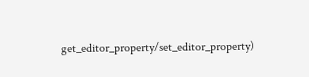get_editor_property/set_editor_property)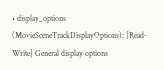• display_options (MovieSceneTrackDisplayOptions): [Read-Write] General display options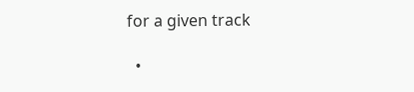for a given track

  •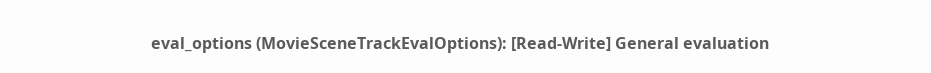eval_options (MovieSceneTrackEvalOptions): [Read-Write] General evaluation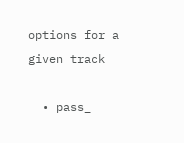options for a given track

  • pass_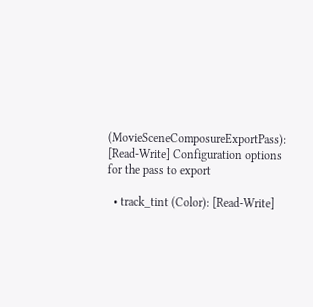(MovieSceneComposureExportPass): [Read-Write] Configuration options for the pass to export

  • track_tint (Color): [Read-Write]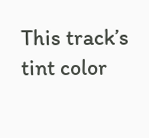This track’s tint color